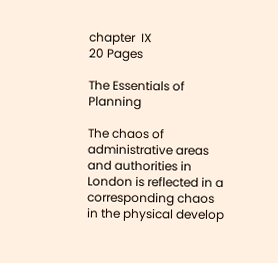chapter  IX
20 Pages

The Essentials of Planning

The chaos of administrative areas and authorities in London is reflected in a corresponding chaos in the physical develop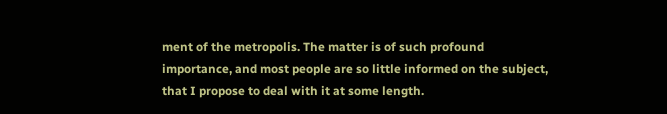ment of the metropolis. The matter is of such profound importance, and most people are so little informed on the subject, that I propose to deal with it at some length.